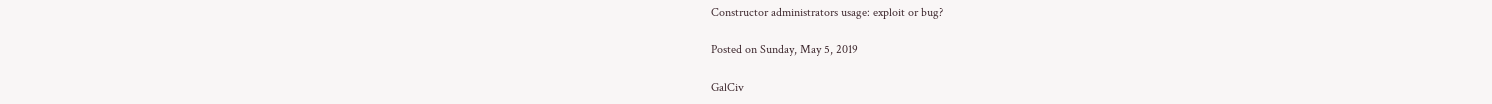Constructor administrators usage: exploit or bug?

Posted on Sunday, May 5, 2019

GalCiv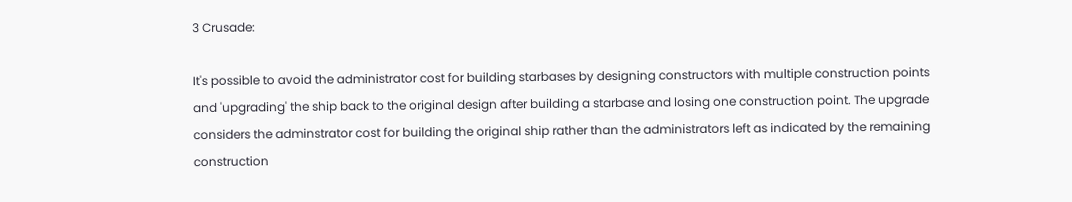3 Crusade:

It's possible to avoid the administrator cost for building starbases by designing constructors with multiple construction points and 'upgrading' the ship back to the original design after building a starbase and losing one construction point. The upgrade considers the adminstrator cost for building the original ship rather than the administrators left as indicated by the remaining construction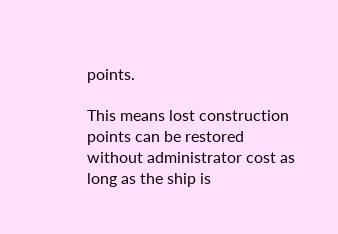points.

This means lost construction points can be restored without administrator cost as long as the ship is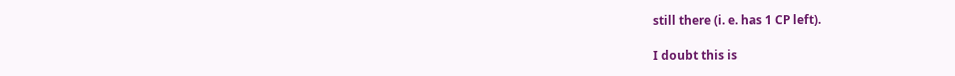still there (i. e. has 1 CP left).

I doubt this is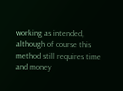working as intended, although of course this method still requires time and money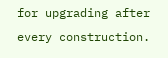for upgrading after every construction.